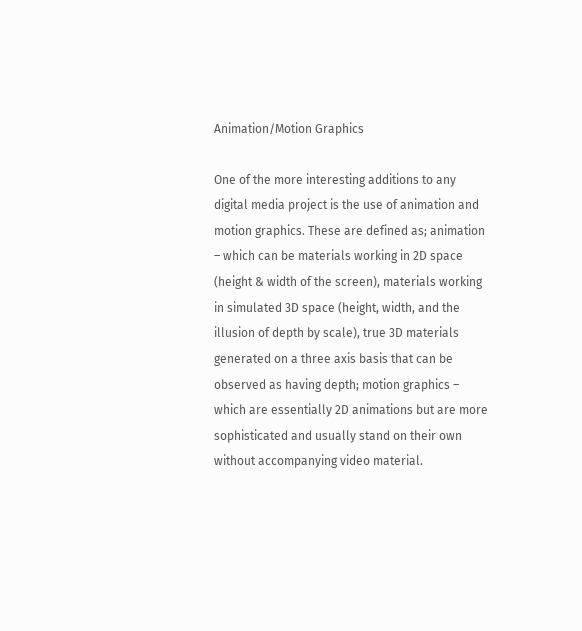Animation/Motion Graphics

One of the more interesting additions to any digital media project is the use of animation and motion graphics. These are defined as; animation – which can be materials working in 2D space (height & width of the screen), materials working in simulated 3D space (height, width, and the illusion of depth by scale), true 3D materials generated on a three axis basis that can be observed as having depth; motion graphics – which are essentially 2D animations but are more sophisticated and usually stand on their own without accompanying video material.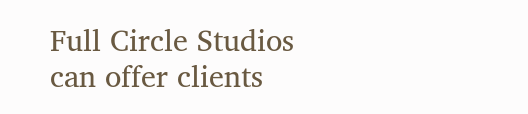Full Circle Studios can offer clients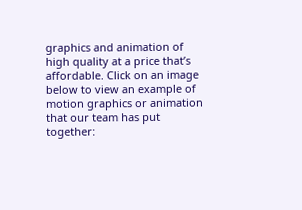graphics and animation of high quality at a price that’s affordable. Click on an image below to view an example of motion graphics or animation that our team has put together: